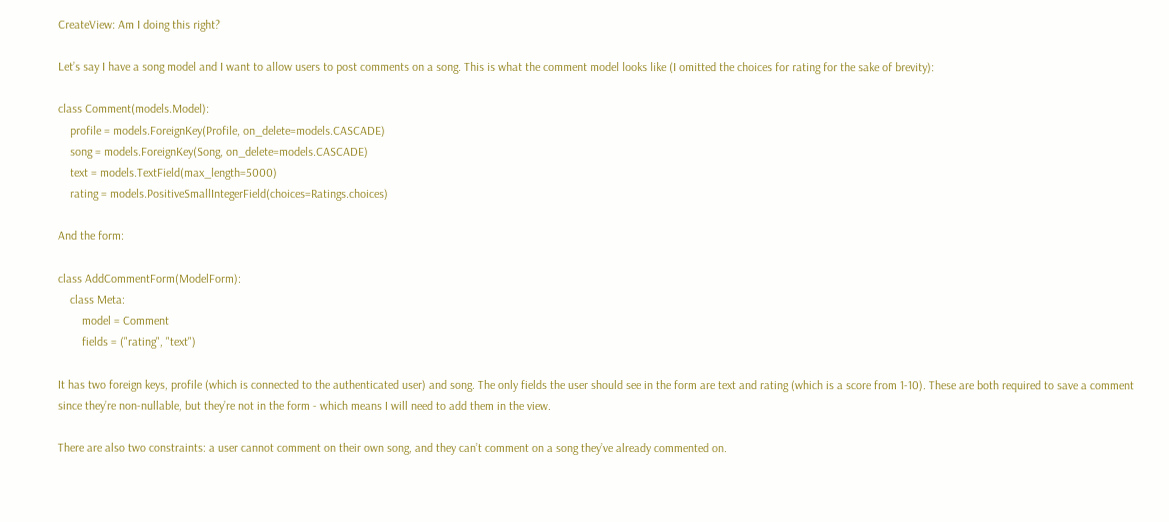CreateView: Am I doing this right?

Let’s say I have a song model and I want to allow users to post comments on a song. This is what the comment model looks like (I omitted the choices for rating for the sake of brevity):

class Comment(models.Model):
    profile = models.ForeignKey(Profile, on_delete=models.CASCADE)
    song = models.ForeignKey(Song, on_delete=models.CASCADE)
    text = models.TextField(max_length=5000)
    rating = models.PositiveSmallIntegerField(choices=Ratings.choices)

And the form:

class AddCommentForm(ModelForm):
    class Meta:
        model = Comment
        fields = ("rating", "text")

It has two foreign keys, profile (which is connected to the authenticated user) and song. The only fields the user should see in the form are text and rating (which is a score from 1-10). These are both required to save a comment since they’re non-nullable, but they’re not in the form - which means I will need to add them in the view.

There are also two constraints: a user cannot comment on their own song, and they can’t comment on a song they’ve already commented on.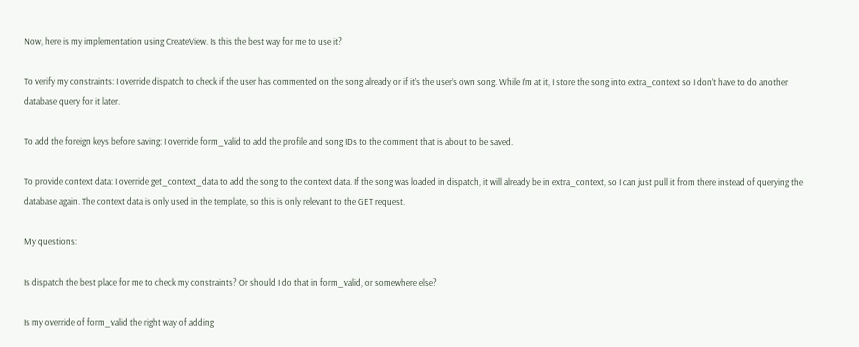Now, here is my implementation using CreateView. Is this the best way for me to use it?

To verify my constraints: I override dispatch to check if the user has commented on the song already or if it’s the user’s own song. While I’m at it, I store the song into extra_context so I don’t have to do another database query for it later.

To add the foreign keys before saving: I override form_valid to add the profile and song IDs to the comment that is about to be saved.

To provide context data: I override get_context_data to add the song to the context data. If the song was loaded in dispatch, it will already be in extra_context, so I can just pull it from there instead of querying the database again. The context data is only used in the template, so this is only relevant to the GET request.

My questions:

Is dispatch the best place for me to check my constraints? Or should I do that in form_valid, or somewhere else?

Is my override of form_valid the right way of adding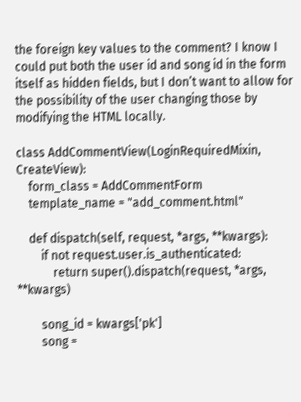the foreign key values to the comment? I know I could put both the user id and song id in the form itself as hidden fields, but I don’t want to allow for the possibility of the user changing those by modifying the HTML locally.

class AddCommentView(LoginRequiredMixin, CreateView):
    form_class = AddCommentForm
    template_name = "add_comment.html"

    def dispatch(self, request, *args, **kwargs):
        if not request.user.is_authenticated:
            return super().dispatch(request, *args, **kwargs)

        song_id = kwargs['pk']
        song =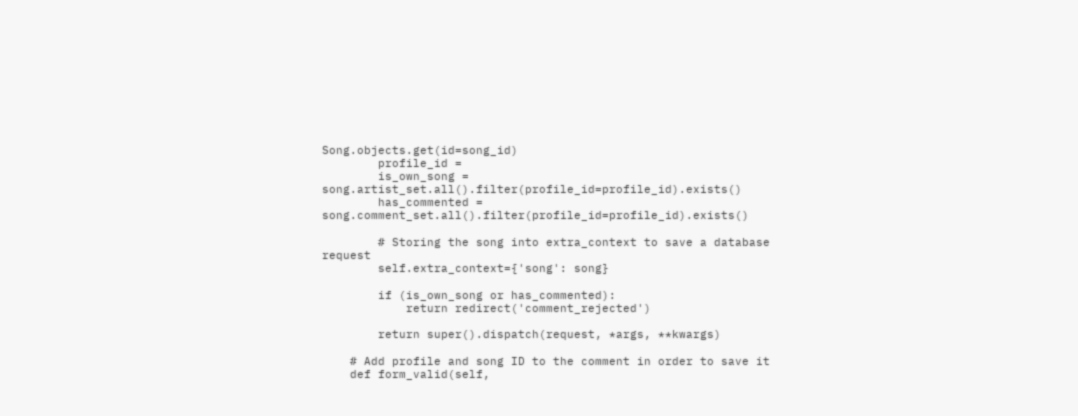Song.objects.get(id=song_id)
        profile_id =
        is_own_song = song.artist_set.all().filter(profile_id=profile_id).exists()
        has_commented = song.comment_set.all().filter(profile_id=profile_id).exists()

        # Storing the song into extra_context to save a database request
        self.extra_context={'song': song}

        if (is_own_song or has_commented):
            return redirect('comment_rejected')

        return super().dispatch(request, *args, **kwargs)

    # Add profile and song ID to the comment in order to save it
    def form_valid(self,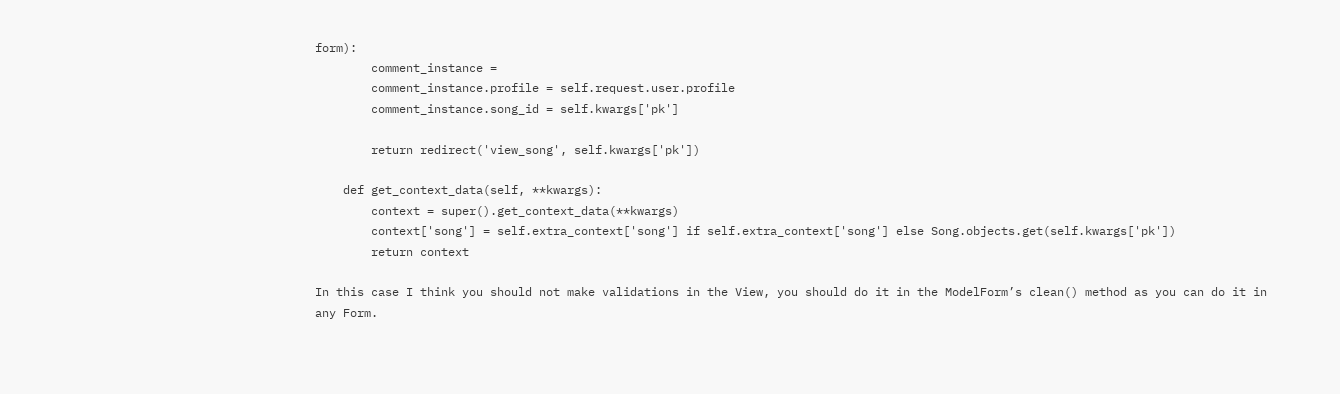form):
        comment_instance =
        comment_instance.profile = self.request.user.profile
        comment_instance.song_id = self.kwargs['pk']

        return redirect('view_song', self.kwargs['pk'])

    def get_context_data(self, **kwargs):
        context = super().get_context_data(**kwargs)
        context['song'] = self.extra_context['song'] if self.extra_context['song'] else Song.objects.get(self.kwargs['pk'])
        return context

In this case I think you should not make validations in the View, you should do it in the ModelForm’s clean() method as you can do it in any Form.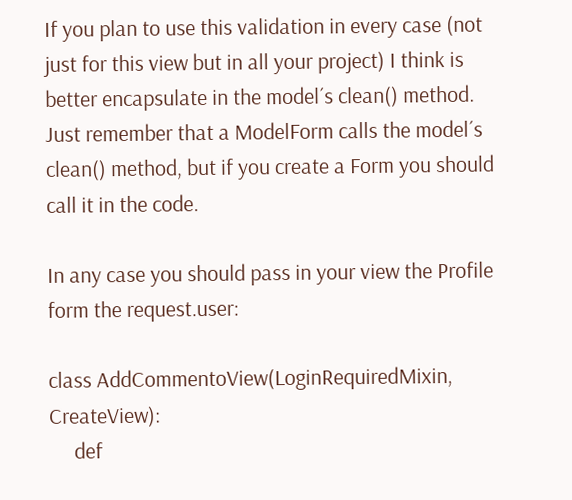If you plan to use this validation in every case (not just for this view but in all your project) I think is better encapsulate in the model´s clean() method. Just remember that a ModelForm calls the model´s clean() method, but if you create a Form you should call it in the code.

In any case you should pass in your view the Profile form the request.user:

class AddCommentoView(LoginRequiredMixin, CreateView):
     def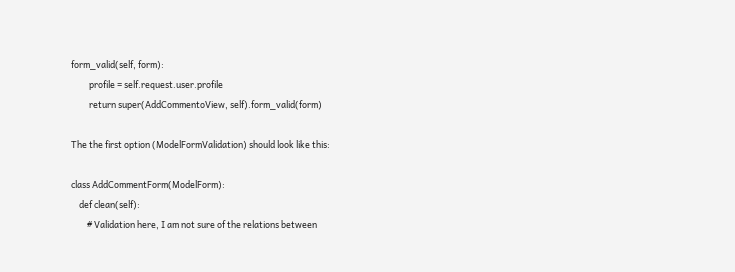form_valid(self, form):
         profile = self.request.user.profile
         return super(AddCommentoView, self).form_valid(form)

The the first option (ModelFormValidation) should look like this:

class AddCommentForm(ModelForm):
    def clean(self):
        # Validation here, I am not sure of the relations between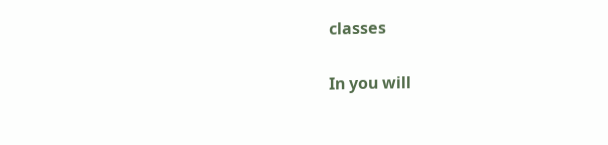classes

In you will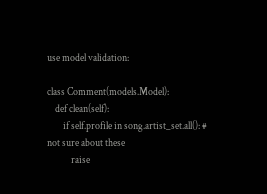use model validation:

class Comment(models.Model):
    def clean(self):
        if self.profile in song.artist_set.all(): # not sure about these
            raise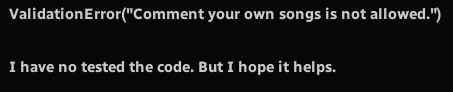ValidationError("Comment your own songs is not allowed.")

I have no tested the code. But I hope it helps.